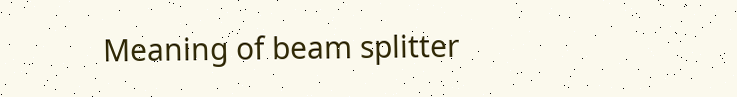Meaning of beam splitter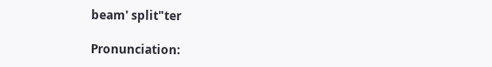beam' split"ter

Pronunciation: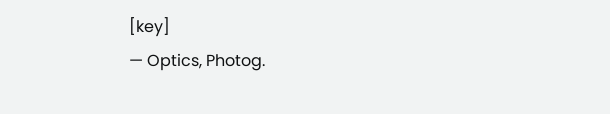[key]
— Optics, Photog.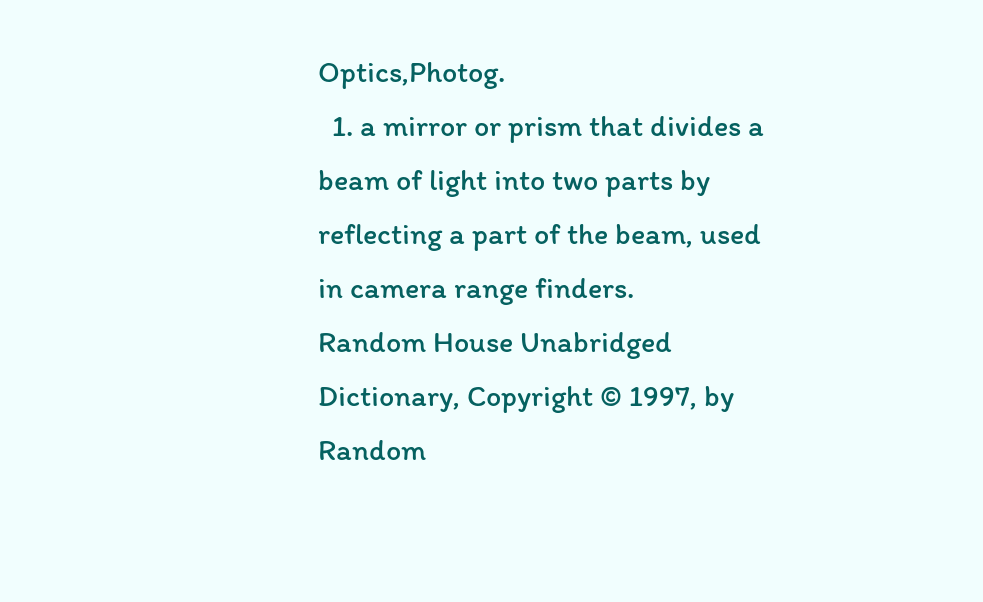Optics,Photog.
  1. a mirror or prism that divides a beam of light into two parts by reflecting a part of the beam, used in camera range finders.
Random House Unabridged Dictionary, Copyright © 1997, by Random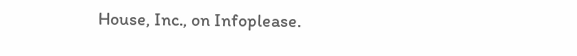House, Inc., on Infoplease.